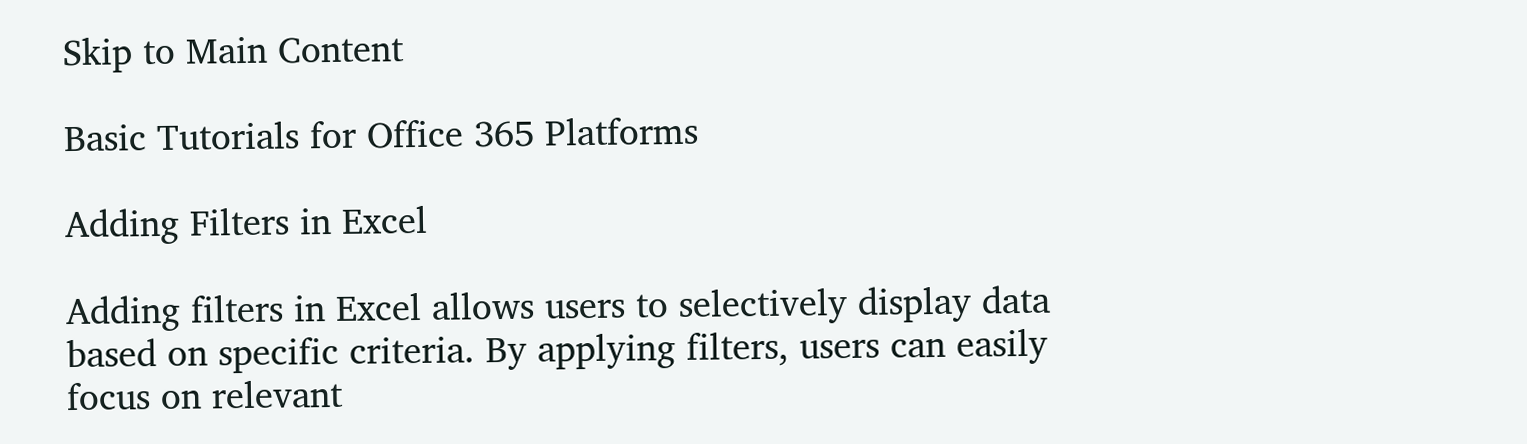Skip to Main Content

Basic Tutorials for Office 365 Platforms

Adding Filters in Excel

Adding filters in Excel allows users to selectively display data based on specific criteria. By applying filters, users can easily focus on relevant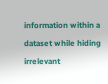information within a dataset while hiding irrelevant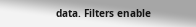data. Filters enable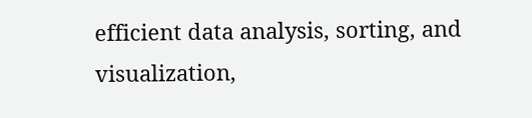efficient data analysis, sorting, and visualization,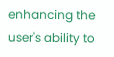enhancing the user's ability to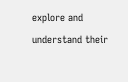explore and understand their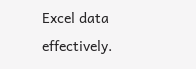Excel data effectively.